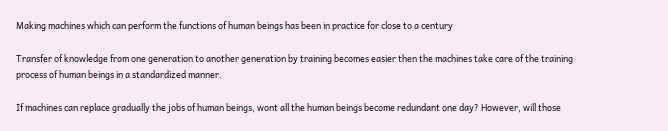Making machines which can perform the functions of human beings has been in practice for close to a century

Transfer of knowledge from one generation to another generation by training becomes easier then the machines take care of the training process of human beings in a standardized manner.

If machines can replace gradually the jobs of human beings, wont all the human beings become redundant one day? However, will those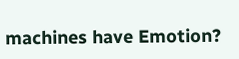machines have Emotion?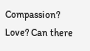Compassion? Love? Can there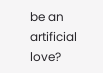be an artificial love?